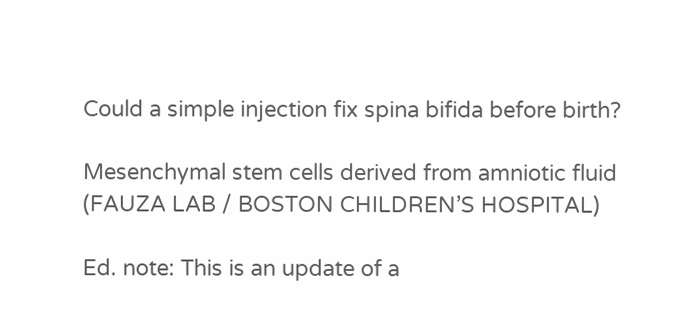Could a simple injection fix spina bifida before birth?

Mesenchymal stem cells derived from amniotic fluid (FAUZA LAB / BOSTON CHILDREN’S HOSPITAL)

Ed. note: This is an update of a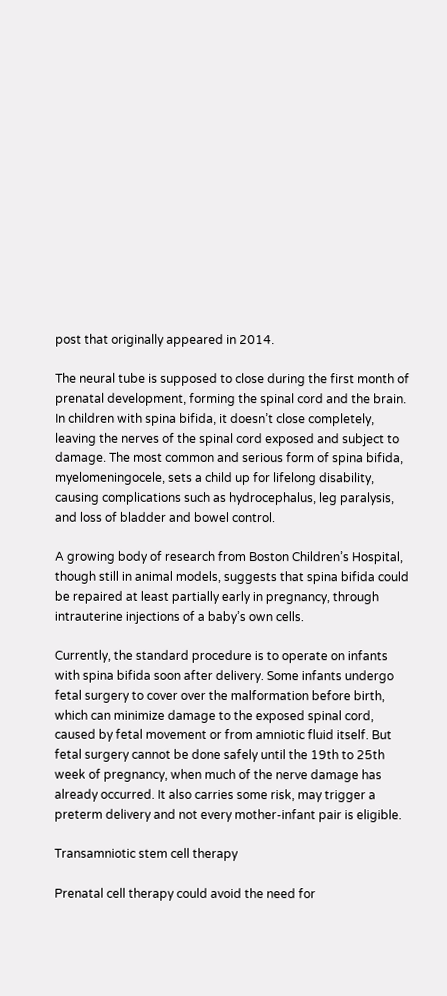post that originally appeared in 2014.

The neural tube is supposed to close during the first month of prenatal development, forming the spinal cord and the brain. In children with spina bifida, it doesn’t close completely, leaving the nerves of the spinal cord exposed and subject to damage. The most common and serious form of spina bifida, myelomeningocele, sets a child up for lifelong disability, causing complications such as hydrocephalus, leg paralysis, and loss of bladder and bowel control.

A growing body of research from Boston Children’s Hospital, though still in animal models, suggests that spina bifida could be repaired at least partially early in pregnancy, through intrauterine injections of a baby’s own cells.

Currently, the standard procedure is to operate on infants with spina bifida soon after delivery. Some infants undergo fetal surgery to cover over the malformation before birth, which can minimize damage to the exposed spinal cord, caused by fetal movement or from amniotic fluid itself. But fetal surgery cannot be done safely until the 19th to 25th week of pregnancy, when much of the nerve damage has already occurred. It also carries some risk, may trigger a preterm delivery and not every mother-infant pair is eligible.

Transamniotic stem cell therapy

Prenatal cell therapy could avoid the need for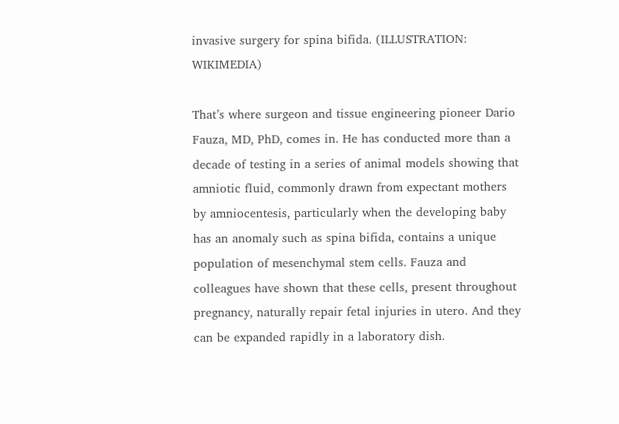invasive surgery for spina bifida. (ILLUSTRATION: WIKIMEDIA)

That’s where surgeon and tissue engineering pioneer Dario Fauza, MD, PhD, comes in. He has conducted more than a decade of testing in a series of animal models showing that amniotic fluid, commonly drawn from expectant mothers by amniocentesis, particularly when the developing baby has an anomaly such as spina bifida, contains a unique population of mesenchymal stem cells. Fauza and colleagues have shown that these cells, present throughout pregnancy, naturally repair fetal injuries in utero. And they can be expanded rapidly in a laboratory dish.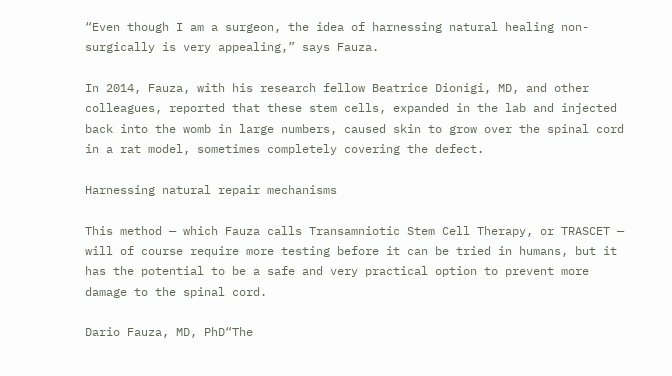“Even though I am a surgeon, the idea of harnessing natural healing non-surgically is very appealing,” says Fauza.

In 2014, Fauza, with his research fellow Beatrice Dionigi, MD, and other colleagues, reported that these stem cells, expanded in the lab and injected back into the womb in large numbers, caused skin to grow over the spinal cord in a rat model, sometimes completely covering the defect.

Harnessing natural repair mechanisms

This method — which Fauza calls Transamniotic Stem Cell Therapy, or TRASCET — will of course require more testing before it can be tried in humans, but it has the potential to be a safe and very practical option to prevent more damage to the spinal cord.

Dario Fauza, MD, PhD“The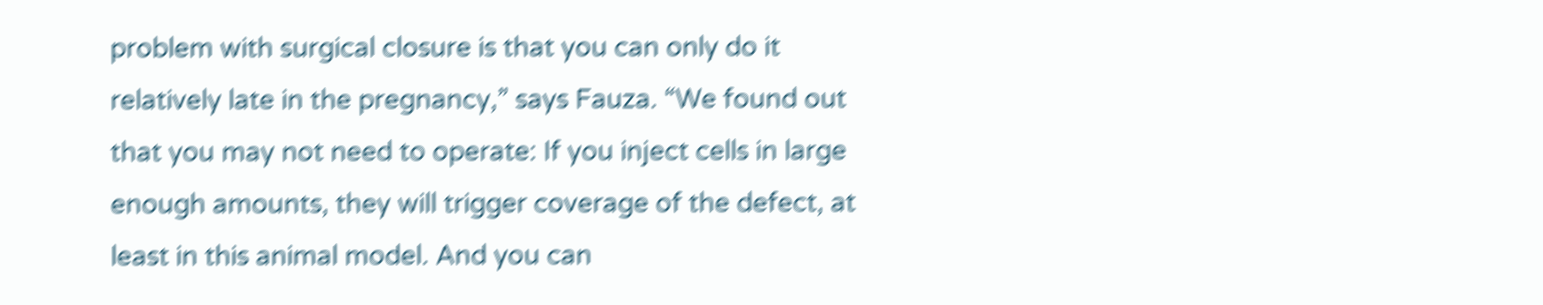problem with surgical closure is that you can only do it relatively late in the pregnancy,” says Fauza. “We found out that you may not need to operate: If you inject cells in large enough amounts, they will trigger coverage of the defect, at least in this animal model. And you can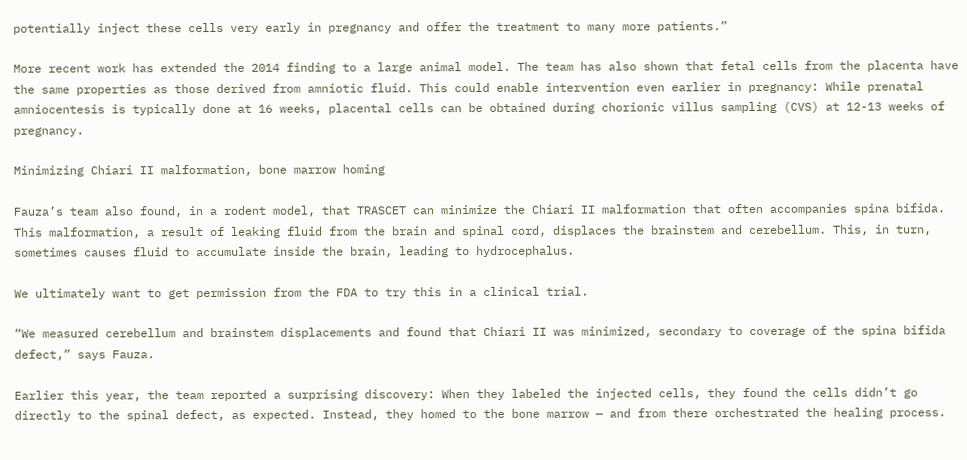potentially inject these cells very early in pregnancy and offer the treatment to many more patients.”

More recent work has extended the 2014 finding to a large animal model. The team has also shown that fetal cells from the placenta have the same properties as those derived from amniotic fluid. This could enable intervention even earlier in pregnancy: While prenatal amniocentesis is typically done at 16 weeks, placental cells can be obtained during chorionic villus sampling (CVS) at 12-13 weeks of pregnancy.

Minimizing Chiari II malformation, bone marrow homing

Fauza’s team also found, in a rodent model, that TRASCET can minimize the Chiari II malformation that often accompanies spina bifida. This malformation, a result of leaking fluid from the brain and spinal cord, displaces the brainstem and cerebellum. This, in turn, sometimes causes fluid to accumulate inside the brain, leading to hydrocephalus.

We ultimately want to get permission from the FDA to try this in a clinical trial.

“We measured cerebellum and brainstem displacements and found that Chiari II was minimized, secondary to coverage of the spina bifida defect,” says Fauza.

Earlier this year, the team reported a surprising discovery: When they labeled the injected cells, they found the cells didn’t go directly to the spinal defect, as expected. Instead, they homed to the bone marrow — and from there orchestrated the healing process.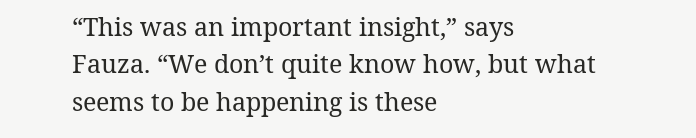“This was an important insight,” says Fauza. “We don’t quite know how, but what seems to be happening is these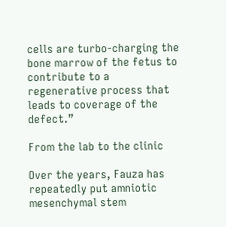cells are turbo-charging the bone marrow of the fetus to contribute to a regenerative process that leads to coverage of the defect.”

From the lab to the clinic

Over the years, Fauza has repeatedly put amniotic mesenchymal stem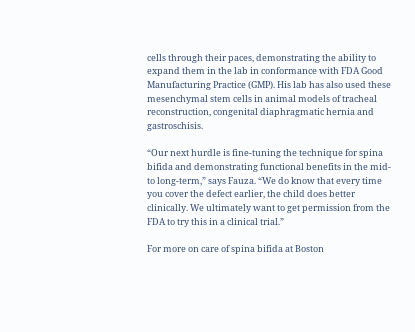cells through their paces, demonstrating the ability to expand them in the lab in conformance with FDA Good Manufacturing Practice (GMP). His lab has also used these mesenchymal stem cells in animal models of tracheal reconstruction, congenital diaphragmatic hernia and gastroschisis.

“Our next hurdle is fine-tuning the technique for spina bifida and demonstrating functional benefits in the mid- to long-term,” says Fauza. “We do know that every time you cover the defect earlier, the child does better clinically. We ultimately want to get permission from the FDA to try this in a clinical trial.”

For more on care of spina bifida at Boston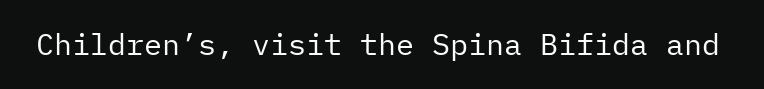Children’s, visit the Spina Bifida and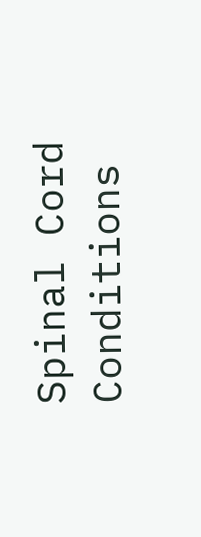Spinal Cord Conditions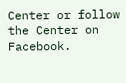Center or follow the Center on Facebook.